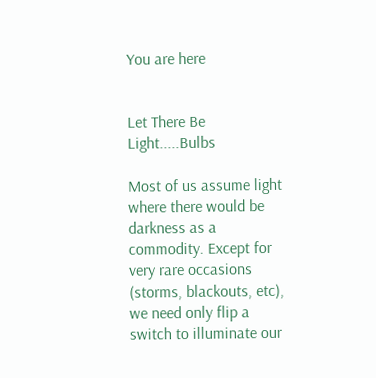You are here


Let There Be Light.....Bulbs

Most of us assume light where there would be darkness as a commodity. Except for very rare occasions (storms, blackouts, etc), we need only flip a switch to illuminate our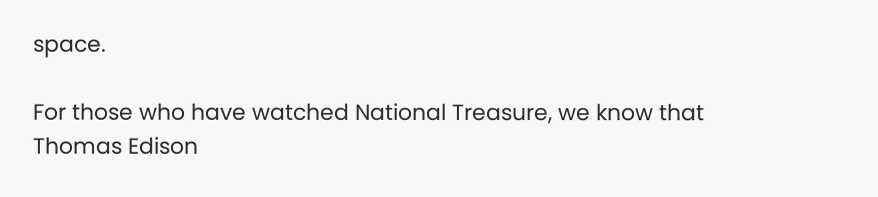space.

For those who have watched National Treasure, we know that Thomas Edison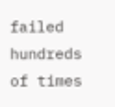failed hundreds of times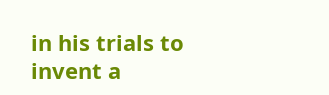in his trials to invent a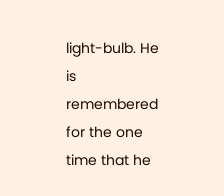light-bulb. He is remembered for the one time that he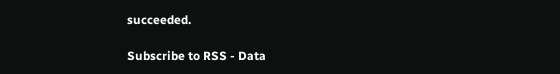succeeded.

Subscribe to RSS - Data